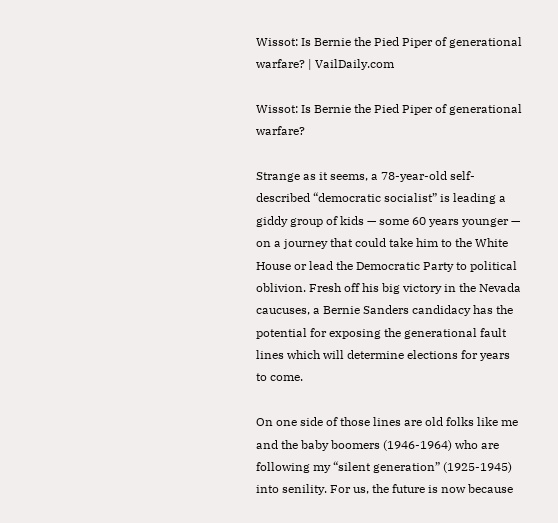Wissot: Is Bernie the Pied Piper of generational warfare? | VailDaily.com

Wissot: Is Bernie the Pied Piper of generational warfare?

Strange as it seems, a 78-year-old self-described “democratic socialist” is leading a giddy group of kids — some 60 years younger — on a journey that could take him to the White House or lead the Democratic Party to political oblivion. Fresh off his big victory in the Nevada caucuses, a Bernie Sanders candidacy has the potential for exposing the generational fault lines which will determine elections for years to come.

On one side of those lines are old folks like me and the baby boomers (1946-1964) who are following my “silent generation” (1925-1945) into senility. For us, the future is now because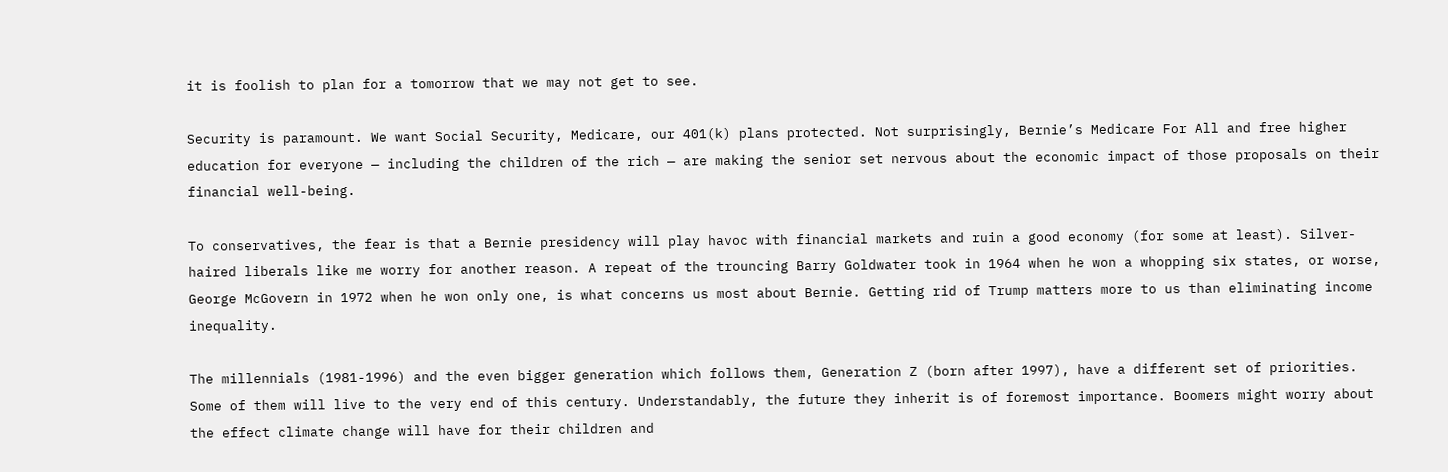it is foolish to plan for a tomorrow that we may not get to see.

Security is paramount. We want Social Security, Medicare, our 401(k) plans protected. Not surprisingly, Bernie’s Medicare For All and free higher education for everyone — including the children of the rich — are making the senior set nervous about the economic impact of those proposals on their financial well-being.

To conservatives, the fear is that a Bernie presidency will play havoc with financial markets and ruin a good economy (for some at least). Silver-haired liberals like me worry for another reason. A repeat of the trouncing Barry Goldwater took in 1964 when he won a whopping six states, or worse, George McGovern in 1972 when he won only one, is what concerns us most about Bernie. Getting rid of Trump matters more to us than eliminating income inequality.

The millennials (1981-1996) and the even bigger generation which follows them, Generation Z (born after 1997), have a different set of priorities. Some of them will live to the very end of this century. Understandably, the future they inherit is of foremost importance. Boomers might worry about the effect climate change will have for their children and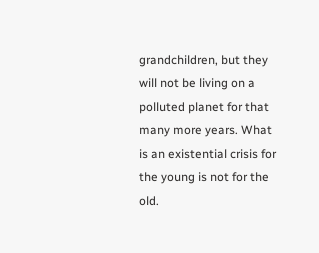grandchildren, but they will not be living on a polluted planet for that many more years. What is an existential crisis for the young is not for the old.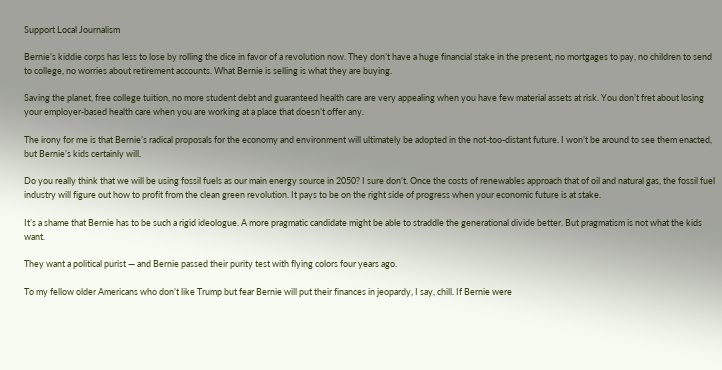Support Local Journalism

Bernie’s kiddie corps has less to lose by rolling the dice in favor of a revolution now. They don’t have a huge financial stake in the present, no mortgages to pay, no children to send to college, no worries about retirement accounts. What Bernie is selling is what they are buying.

Saving the planet, free college tuition, no more student debt and guaranteed health care are very appealing when you have few material assets at risk. You don’t fret about losing your employer-based health care when you are working at a place that doesn’t offer any.

The irony for me is that Bernie’s radical proposals for the economy and environment will ultimately be adopted in the not-too-distant future. I won’t be around to see them enacted, but Bernie’s kids certainly will.

Do you really think that we will be using fossil fuels as our main energy source in 2050? I sure don’t. Once the costs of renewables approach that of oil and natural gas, the fossil fuel industry will figure out how to profit from the clean green revolution. It pays to be on the right side of progress when your economic future is at stake.

It’s a shame that Bernie has to be such a rigid ideologue. A more pragmatic candidate might be able to straddle the generational divide better. But pragmatism is not what the kids want.

They want a political purist — and Bernie passed their purity test with flying colors four years ago.

To my fellow older Americans who don’t like Trump but fear Bernie will put their finances in jeopardy, I say, chill. If Bernie were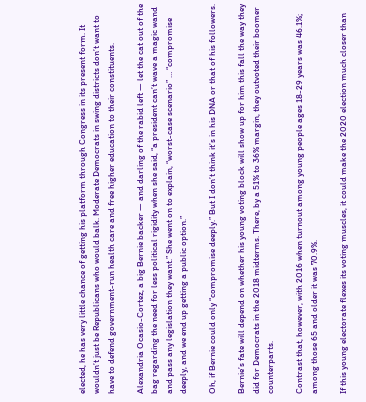elected, he has very little chance of getting his platform through Congress in its present form. It wouldn’t just be Republicans who would balk. Moderate Democrats in swing districts don’t want to have to defend government-run health care and free higher education to their constituents.

Alexandria Ocasio-Cortez, a big Bernie backer — and darling of the rabid left — let the cat out of the bag regarding the need for less political rigidity when she said, “a president can’t wave a magic wand and pass any legislation they want.” She went on to explain, “worst-case scenario” … “compromise deeply, and we end up getting a public option.”

Oh, if Bernie could only “compromise deeply.” But I don’t think it’s in his DNA or that of his followers.

Bernie’s fate will depend on whether his young voting block will show up for him this fall the way they did for Democrats in the 2018 midterms. There, by a 51% to 36% margin, they outvoted their boomer counterparts.

Contrast that, however, with 2016 when turnout among young people ages 18-29 years was 46.1%; among those 65 and older it was 70.9%.

If this young electorate flexes its voting muscles, it could make the 2020 election much closer than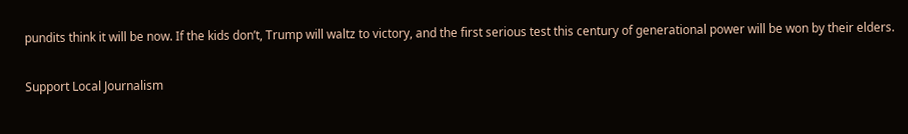pundits think it will be now. If the kids don’t, Trump will waltz to victory, and the first serious test this century of generational power will be won by their elders.

Support Local Journalism